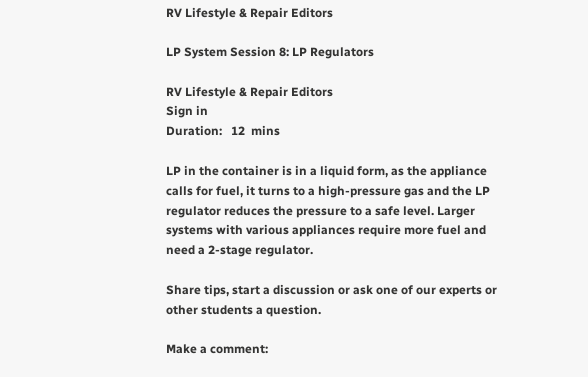RV Lifestyle & Repair Editors

LP System Session 8: LP Regulators

RV Lifestyle & Repair Editors
Sign in
Duration:   12  mins

LP in the container is in a liquid form, as the appliance calls for fuel, it turns to a high-pressure gas and the LP regulator reduces the pressure to a safe level. Larger systems with various appliances require more fuel and need a 2-stage regulator.

Share tips, start a discussion or ask one of our experts or other students a question.

Make a comment: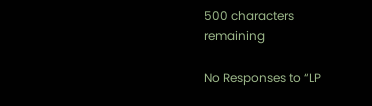500 characters remaining

No Responses to “LP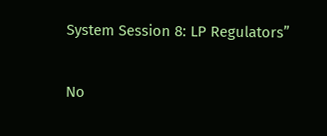System Session 8: LP Regulators”

No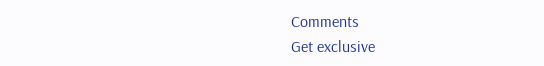Comments
Get exclusive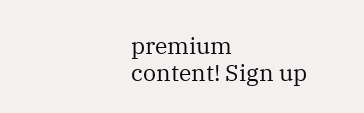premium content! Sign up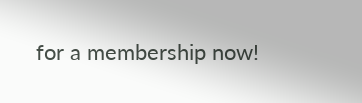for a membership now!